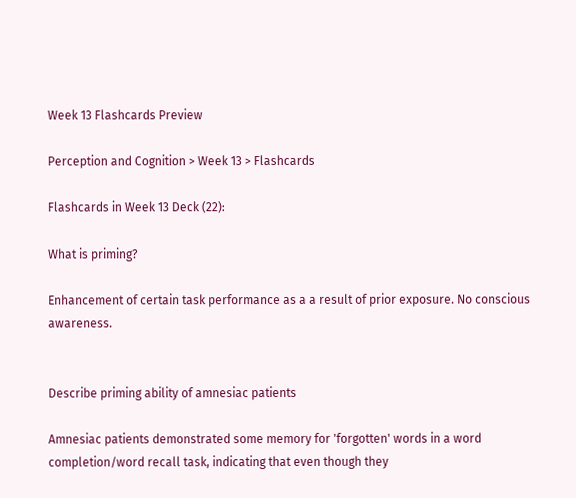Week 13 Flashcards Preview

Perception and Cognition > Week 13 > Flashcards

Flashcards in Week 13 Deck (22):

What is priming?

Enhancement of certain task performance as a a result of prior exposure. No conscious awareness.


Describe priming ability of amnesiac patients

Amnesiac patients demonstrated some memory for 'forgotten' words in a word completion/word recall task, indicating that even though they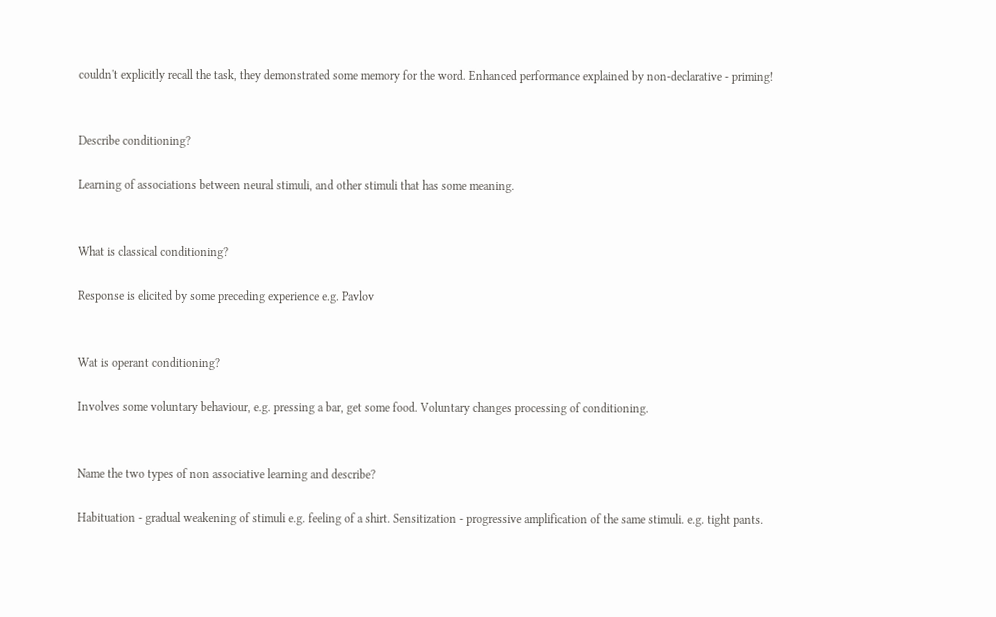couldn't explicitly recall the task, they demonstrated some memory for the word. Enhanced performance explained by non-declarative - priming!


Describe conditioning?

Learning of associations between neural stimuli, and other stimuli that has some meaning.


What is classical conditioning?

Response is elicited by some preceding experience e.g. Pavlov


Wat is operant conditioning?

Involves some voluntary behaviour, e.g. pressing a bar, get some food. Voluntary changes processing of conditioning.


Name the two types of non associative learning and describe?

Habituation - gradual weakening of stimuli e.g. feeling of a shirt. Sensitization - progressive amplification of the same stimuli. e.g. tight pants.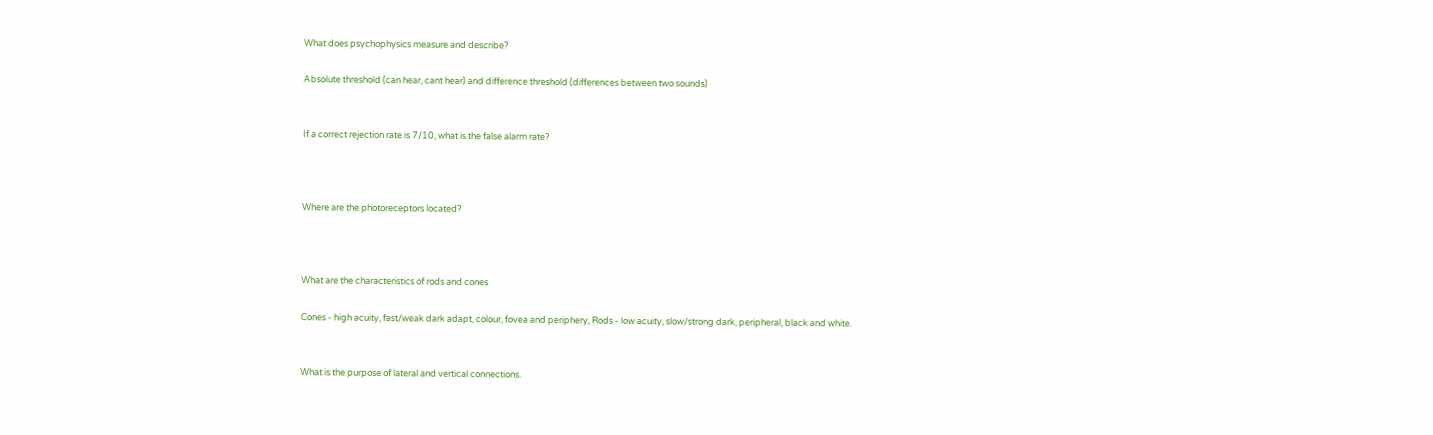What does psychophysics measure and describe?

Absolute threshold (can hear, cant hear) and difference threshold (differences between two sounds)


If a correct rejection rate is 7/10, what is the false alarm rate?



Where are the photoreceptors located?



What are the characteristics of rods and cones

Cones - high acuity, fast/weak dark adapt, colour, fovea and periphery, Rods - low acuity, slow/strong dark, peripheral, black and white.


What is the purpose of lateral and vertical connections.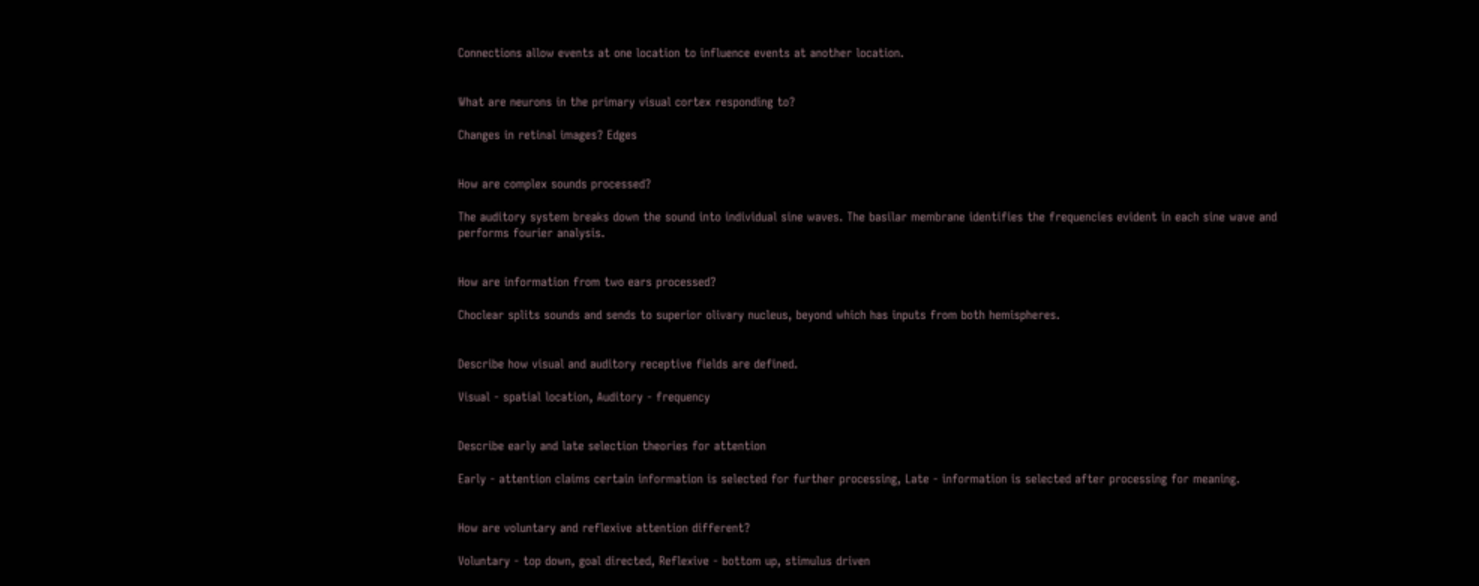Connections allow events at one location to influence events at another location.


What are neurons in the primary visual cortex responding to?

Changes in retinal images? Edges


How are complex sounds processed?

The auditory system breaks down the sound into individual sine waves. The basilar membrane identifies the frequencies evident in each sine wave and performs fourier analysis.


How are information from two ears processed?

Choclear splits sounds and sends to superior olivary nucleus, beyond which has inputs from both hemispheres.


Describe how visual and auditory receptive fields are defined.

Visual - spatial location, Auditory - frequency


Describe early and late selection theories for attention

Early - attention claims certain information is selected for further processing, Late - information is selected after processing for meaning.


How are voluntary and reflexive attention different?

Voluntary - top down, goal directed, Reflexive - bottom up, stimulus driven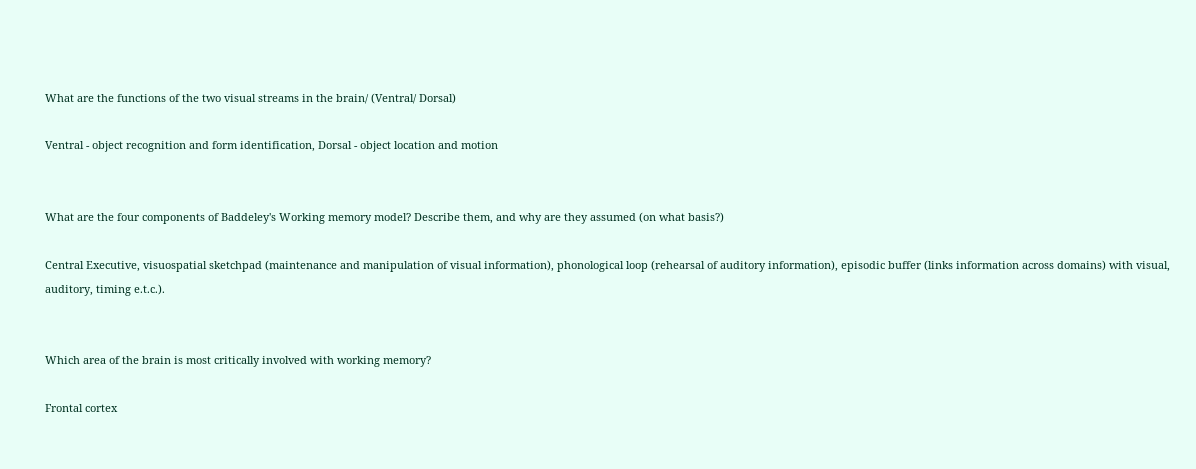What are the functions of the two visual streams in the brain/ (Ventral/ Dorsal)

Ventral - object recognition and form identification, Dorsal - object location and motion


What are the four components of Baddeley's Working memory model? Describe them, and why are they assumed (on what basis?)

Central Executive, visuospatial sketchpad (maintenance and manipulation of visual information), phonological loop (rehearsal of auditory information), episodic buffer (links information across domains) with visual, auditory, timing e.t.c.).


Which area of the brain is most critically involved with working memory?

Frontal cortex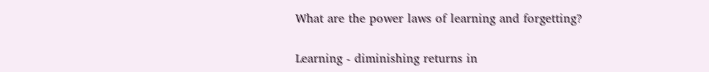What are the power laws of learning and forgetting?

Learning - diminishing returns in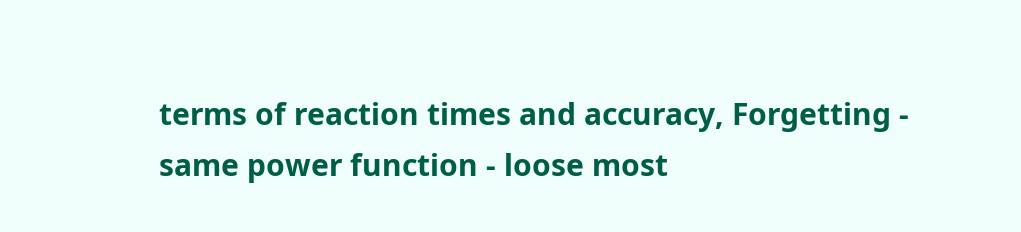terms of reaction times and accuracy, Forgetting - same power function - loose most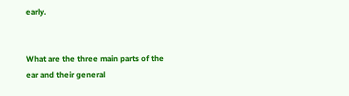early.


What are the three main parts of the ear and their general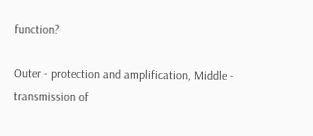function?

Outer - protection and amplification, Middle - transmission of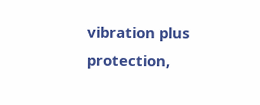vibration plus protection,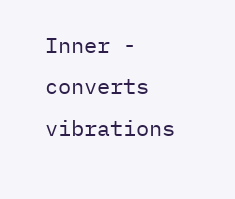Inner - converts vibrations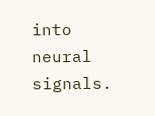into neural signals.